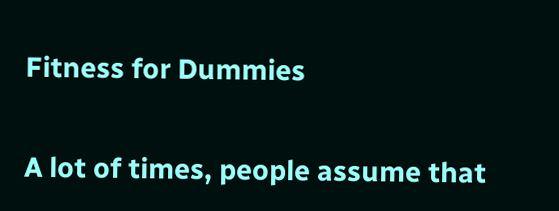Fitness for Dummies


A lot of times, people assume that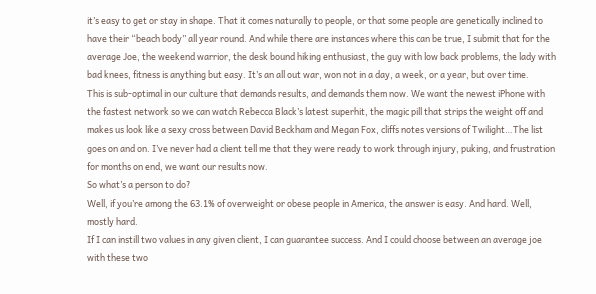it’s easy to get or stay in shape. That it comes naturally to people, or that some people are genetically inclined to have their “beach body” all year round. And while there are instances where this can be true, I submit that for the average Joe, the weekend warrior, the desk bound hiking enthusiast, the guy with low back problems, the lady with bad knees, fitness is anything but easy. It’s an all out war, won not in a day, a week, or a year, but over time.
This is sub-optimal in our culture that demands results, and demands them now. We want the newest iPhone with the fastest network so we can watch Rebecca Black’s latest superhit, the magic pill that strips the weight off and makes us look like a sexy cross between David Beckham and Megan Fox, cliffs notes versions of Twilight…The list goes on and on. I’ve never had a client tell me that they were ready to work through injury, puking, and frustration for months on end, we want our results now.
So what’s a person to do?
Well, if you’re among the 63.1% of overweight or obese people in America, the answer is easy. And hard. Well, mostly hard.
If I can instill two values in any given client, I can guarantee success. And I could choose between an average joe with these two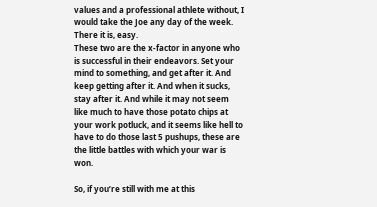values and a professional athlete without, I would take the Joe any day of the week.
There it is, easy.
These two are the x-factor in anyone who is successful in their endeavors. Set your mind to something, and get after it. And keep getting after it. And when it sucks, stay after it. And while it may not seem like much to have those potato chips at your work potluck, and it seems like hell to have to do those last 5 pushups, these are the little battles with which your war is won.

So, if you’re still with me at this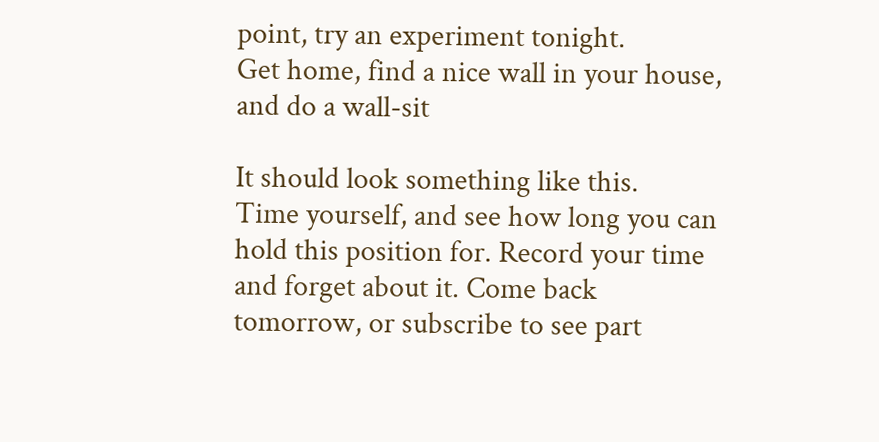point, try an experiment tonight.
Get home, find a nice wall in your house, and do a wall-sit

It should look something like this.
Time yourself, and see how long you can hold this position for. Record your time and forget about it. Come back tomorrow, or subscribe to see part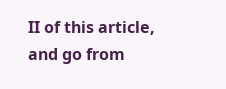II of this article, and go from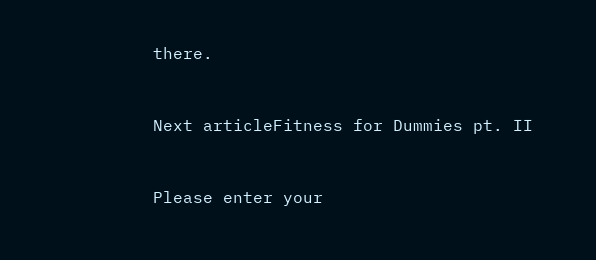there.


Next articleFitness for Dummies pt. II


Please enter your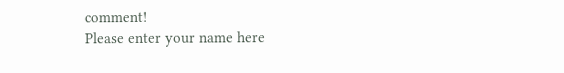comment!
Please enter your name here